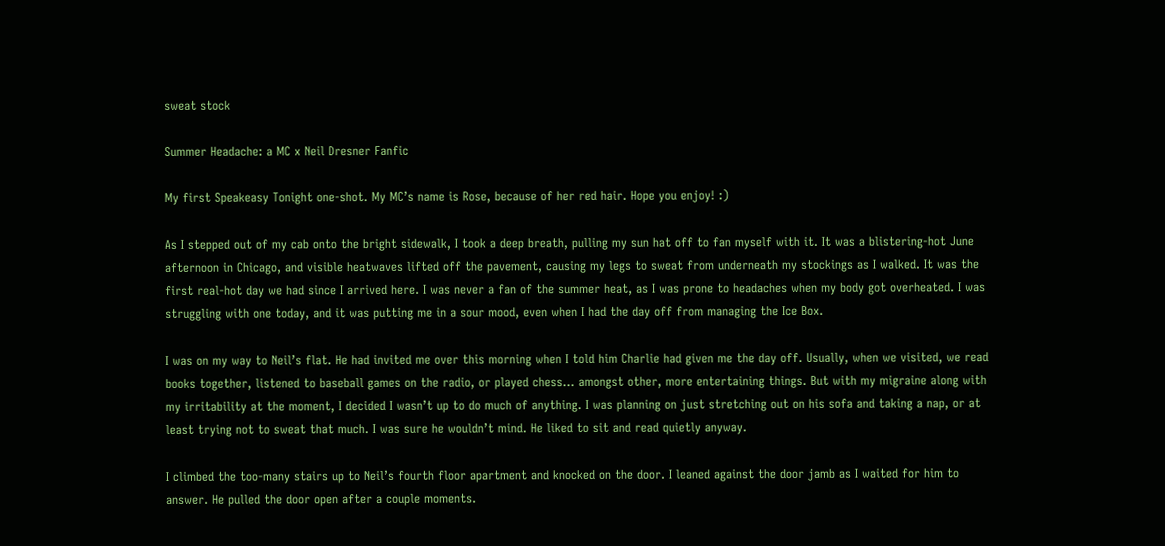sweat stock

Summer Headache: a MC x Neil Dresner Fanfic

My first Speakeasy Tonight one-shot. My MC’s name is Rose, because of her red hair. Hope you enjoy! :)

As I stepped out of my cab onto the bright sidewalk, I took a deep breath, pulling my sun hat off to fan myself with it. It was a blistering-hot June afternoon in Chicago, and visible heatwaves lifted off the pavement, causing my legs to sweat from underneath my stockings as I walked. It was the first real-hot day we had since I arrived here. I was never a fan of the summer heat, as I was prone to headaches when my body got overheated. I was struggling with one today, and it was putting me in a sour mood, even when I had the day off from managing the Ice Box.

I was on my way to Neil’s flat. He had invited me over this morning when I told him Charlie had given me the day off. Usually, when we visited, we read books together, listened to baseball games on the radio, or played chess… amongst other, more entertaining things. But with my migraine along with my irritability at the moment, I decided I wasn’t up to do much of anything. I was planning on just stretching out on his sofa and taking a nap, or at least trying not to sweat that much. I was sure he wouldn’t mind. He liked to sit and read quietly anyway.

I climbed the too-many stairs up to Neil’s fourth floor apartment and knocked on the door. I leaned against the door jamb as I waited for him to answer. He pulled the door open after a couple moments.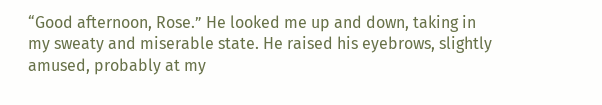“Good afternoon, Rose.” He looked me up and down, taking in my sweaty and miserable state. He raised his eyebrows, slightly amused, probably at my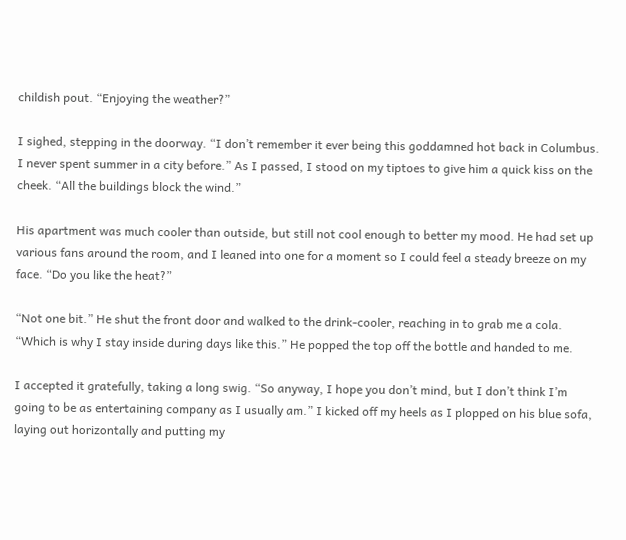childish pout. “Enjoying the weather?”

I sighed, stepping in the doorway. “I don’t remember it ever being this goddamned hot back in Columbus. I never spent summer in a city before.” As I passed, I stood on my tiptoes to give him a quick kiss on the cheek. “All the buildings block the wind.”

His apartment was much cooler than outside, but still not cool enough to better my mood. He had set up various fans around the room, and I leaned into one for a moment so I could feel a steady breeze on my face. “Do you like the heat?”

“Not one bit.” He shut the front door and walked to the drink-cooler, reaching in to grab me a cola. “Which is why I stay inside during days like this.” He popped the top off the bottle and handed to me.

I accepted it gratefully, taking a long swig. “So anyway, I hope you don’t mind, but I don’t think I’m going to be as entertaining company as I usually am.” I kicked off my heels as I plopped on his blue sofa, laying out horizontally and putting my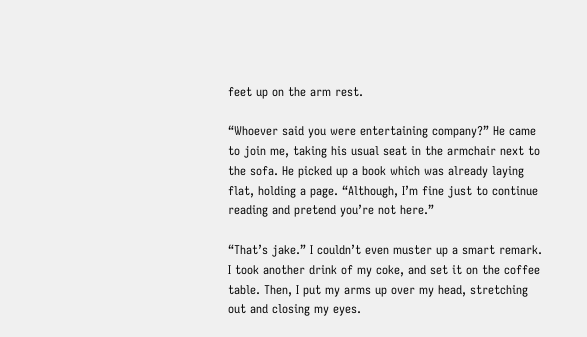feet up on the arm rest.

“Whoever said you were entertaining company?” He came to join me, taking his usual seat in the armchair next to the sofa. He picked up a book which was already laying flat, holding a page. “Although, I’m fine just to continue reading and pretend you’re not here.”

“That’s jake.” I couldn’t even muster up a smart remark. I took another drink of my coke, and set it on the coffee table. Then, I put my arms up over my head, stretching out and closing my eyes.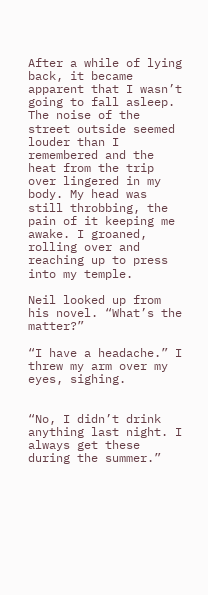After a while of lying back, it became apparent that I wasn’t going to fall asleep. The noise of the street outside seemed louder than I remembered and the heat from the trip over lingered in my body. My head was still throbbing, the pain of it keeping me awake. I groaned, rolling over and reaching up to press into my temple.

Neil looked up from his novel. “What’s the matter?”

“I have a headache.” I threw my arm over my eyes, sighing.


“No, I didn’t drink anything last night. I always get these during the summer.”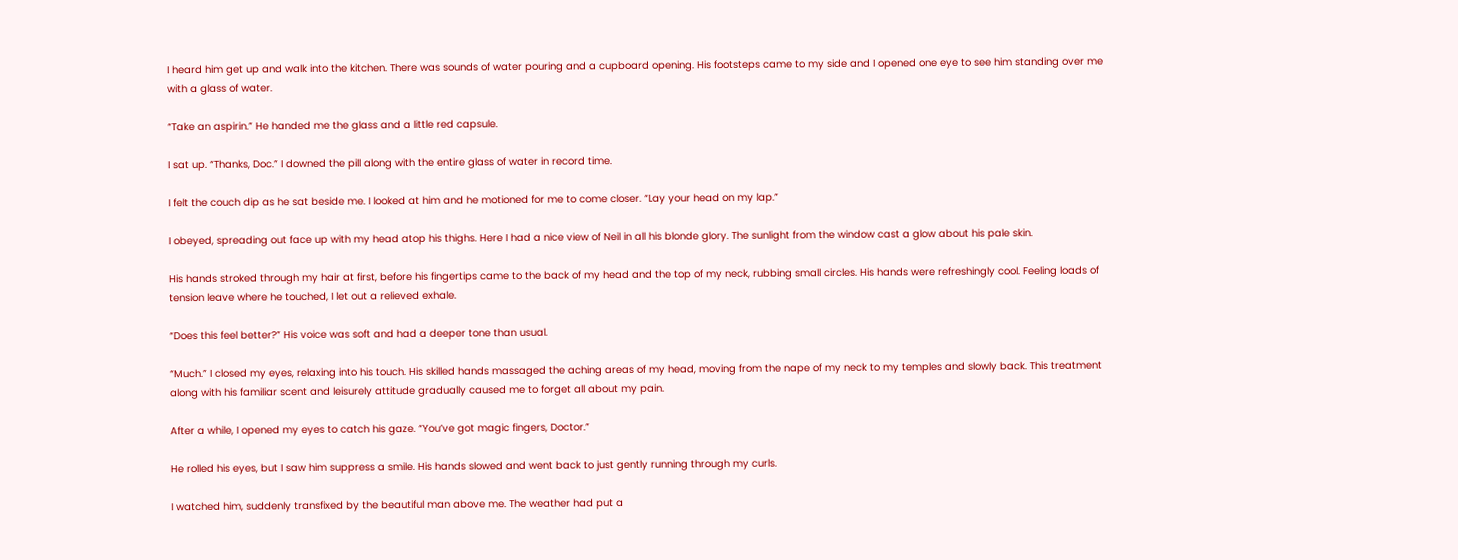I heard him get up and walk into the kitchen. There was sounds of water pouring and a cupboard opening. His footsteps came to my side and I opened one eye to see him standing over me with a glass of water.

“Take an aspirin.” He handed me the glass and a little red capsule.

I sat up. “Thanks, Doc.” I downed the pill along with the entire glass of water in record time.

I felt the couch dip as he sat beside me. I looked at him and he motioned for me to come closer. “Lay your head on my lap.”

I obeyed, spreading out face up with my head atop his thighs. Here I had a nice view of Neil in all his blonde glory. The sunlight from the window cast a glow about his pale skin.

His hands stroked through my hair at first, before his fingertips came to the back of my head and the top of my neck, rubbing small circles. His hands were refreshingly cool. Feeling loads of tension leave where he touched, I let out a relieved exhale.

“Does this feel better?” His voice was soft and had a deeper tone than usual.

“Much.” I closed my eyes, relaxing into his touch. His skilled hands massaged the aching areas of my head, moving from the nape of my neck to my temples and slowly back. This treatment along with his familiar scent and leisurely attitude gradually caused me to forget all about my pain.

After a while, I opened my eyes to catch his gaze. “You’ve got magic fingers, Doctor.”

He rolled his eyes, but I saw him suppress a smile. His hands slowed and went back to just gently running through my curls.

I watched him, suddenly transfixed by the beautiful man above me. The weather had put a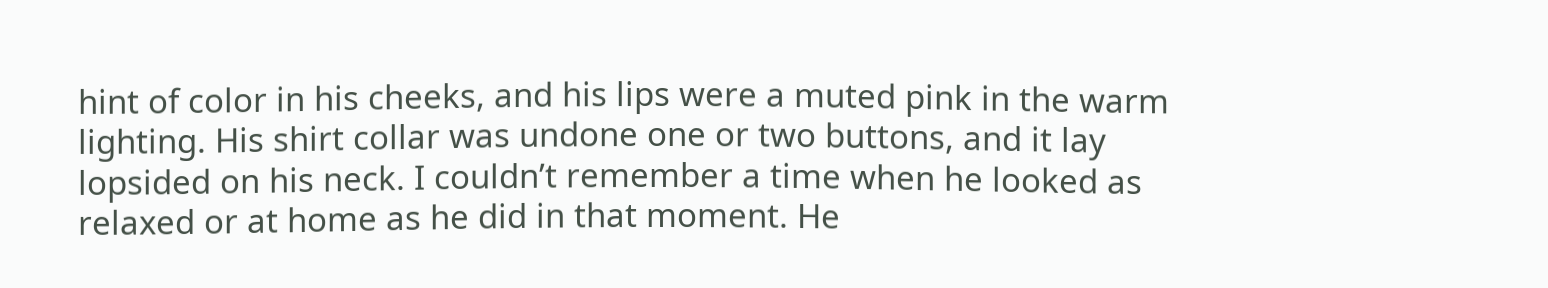hint of color in his cheeks, and his lips were a muted pink in the warm lighting. His shirt collar was undone one or two buttons, and it lay lopsided on his neck. I couldn’t remember a time when he looked as relaxed or at home as he did in that moment. He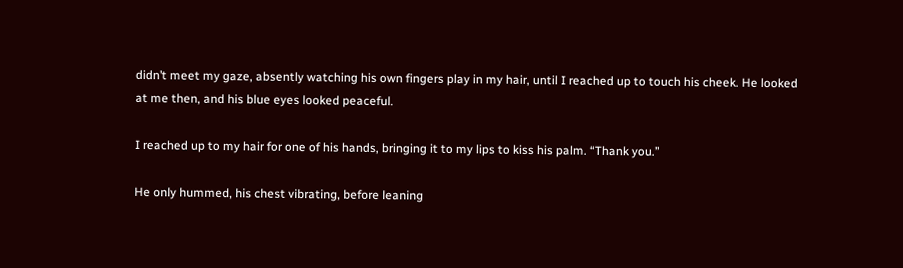didn’t meet my gaze, absently watching his own fingers play in my hair, until I reached up to touch his cheek. He looked at me then, and his blue eyes looked peaceful.

I reached up to my hair for one of his hands, bringing it to my lips to kiss his palm. “Thank you.”

He only hummed, his chest vibrating, before leaning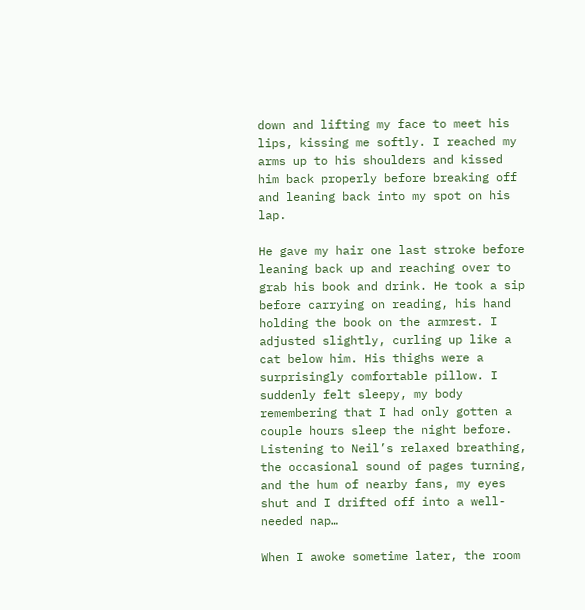down and lifting my face to meet his lips, kissing me softly. I reached my arms up to his shoulders and kissed him back properly before breaking off and leaning back into my spot on his lap.

He gave my hair one last stroke before leaning back up and reaching over to grab his book and drink. He took a sip before carrying on reading, his hand holding the book on the armrest. I adjusted slightly, curling up like a cat below him. His thighs were a surprisingly comfortable pillow. I suddenly felt sleepy, my body remembering that I had only gotten a couple hours sleep the night before. Listening to Neil’s relaxed breathing, the occasional sound of pages turning, and the hum of nearby fans, my eyes shut and I drifted off into a well-needed nap…

When I awoke sometime later, the room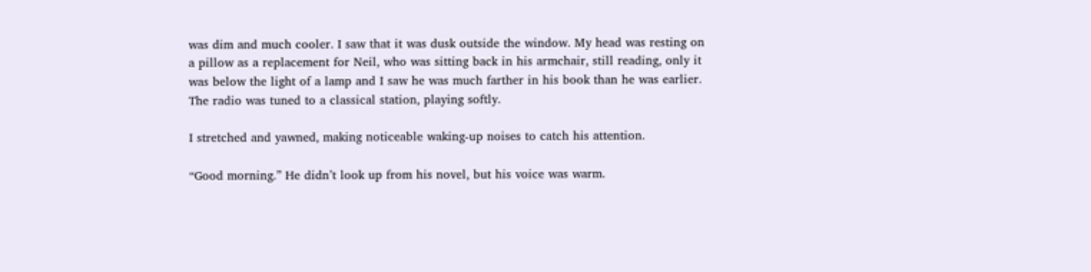was dim and much cooler. I saw that it was dusk outside the window. My head was resting on a pillow as a replacement for Neil, who was sitting back in his armchair, still reading, only it was below the light of a lamp and I saw he was much farther in his book than he was earlier. The radio was tuned to a classical station, playing softly.

I stretched and yawned, making noticeable waking-up noises to catch his attention.

“Good morning.” He didn’t look up from his novel, but his voice was warm.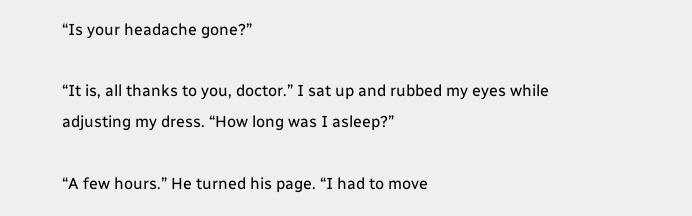“Is your headache gone?”

“It is, all thanks to you, doctor.” I sat up and rubbed my eyes while adjusting my dress. “How long was I asleep?”

“A few hours.” He turned his page. “I had to move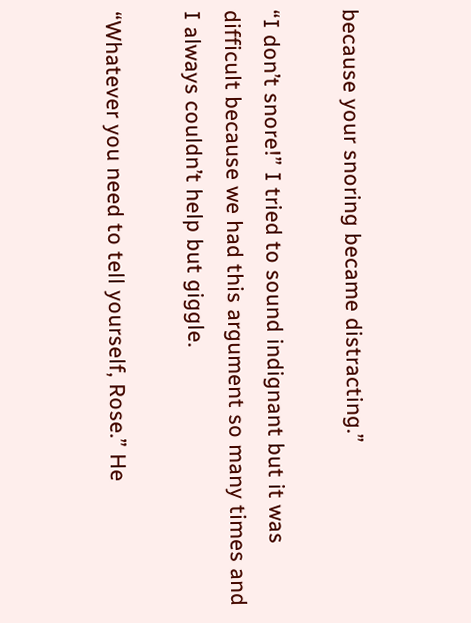because your snoring became distracting.”

“I don’t snore!” I tried to sound indignant but it was difficult because we had this argument so many times and I always couldn’t help but giggle.

“Whatever you need to tell yourself, Rose.” He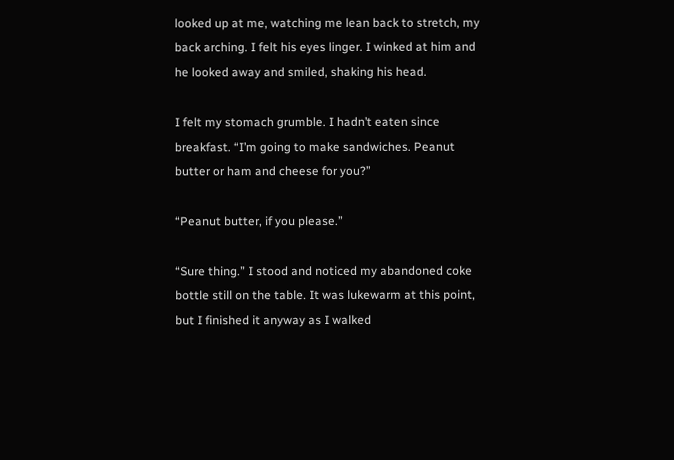looked up at me, watching me lean back to stretch, my back arching. I felt his eyes linger. I winked at him and he looked away and smiled, shaking his head.

I felt my stomach grumble. I hadn’t eaten since breakfast. “I’m going to make sandwiches. Peanut butter or ham and cheese for you?”

“Peanut butter, if you please.”

“Sure thing.” I stood and noticed my abandoned coke bottle still on the table. It was lukewarm at this point, but I finished it anyway as I walked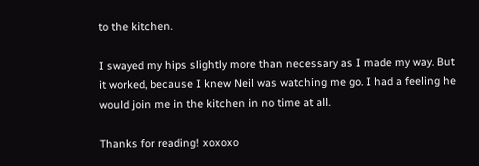to the kitchen.

I swayed my hips slightly more than necessary as I made my way. But it worked, because I knew Neil was watching me go. I had a feeling he would join me in the kitchen in no time at all.

Thanks for reading! xoxoxo